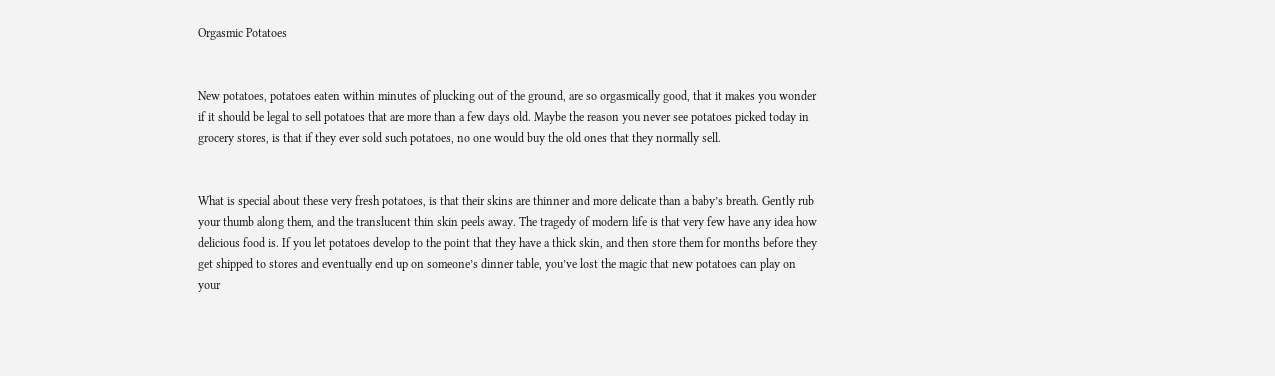Orgasmic Potatoes


New potatoes, potatoes eaten within minutes of plucking out of the ground, are so orgasmically good, that it makes you wonder if it should be legal to sell potatoes that are more than a few days old. Maybe the reason you never see potatoes picked today in grocery stores, is that if they ever sold such potatoes, no one would buy the old ones that they normally sell.


What is special about these very fresh potatoes, is that their skins are thinner and more delicate than a baby’s breath. Gently rub your thumb along them, and the translucent thin skin peels away. The tragedy of modern life is that very few have any idea how delicious food is. If you let potatoes develop to the point that they have a thick skin, and then store them for months before they get shipped to stores and eventually end up on someone’s dinner table, you’ve lost the magic that new potatoes can play on your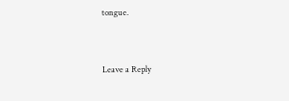tongue.


Leave a Reply